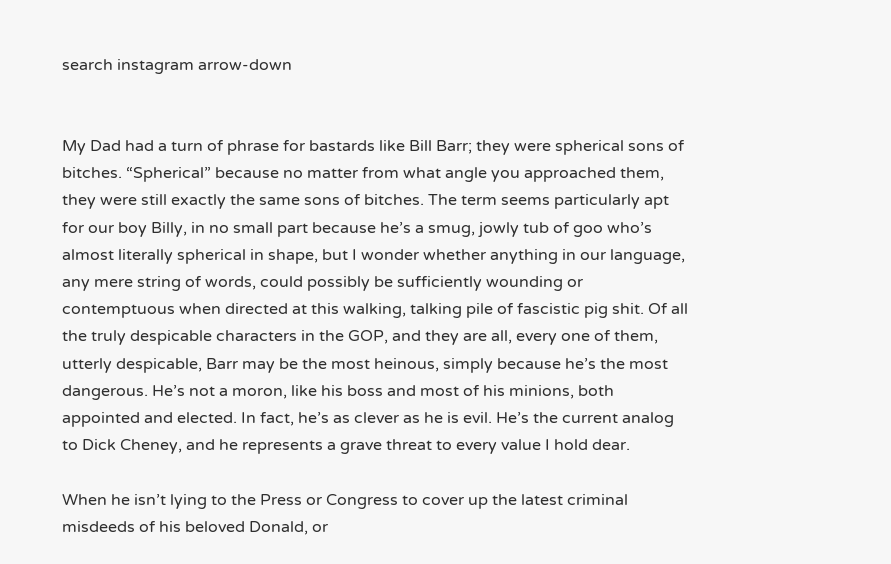search instagram arrow-down


My Dad had a turn of phrase for bastards like Bill Barr; they were spherical sons of bitches. “Spherical” because no matter from what angle you approached them, they were still exactly the same sons of bitches. The term seems particularly apt for our boy Billy, in no small part because he’s a smug, jowly tub of goo who’s almost literally spherical in shape, but I wonder whether anything in our language, any mere string of words, could possibly be sufficiently wounding or contemptuous when directed at this walking, talking pile of fascistic pig shit. Of all the truly despicable characters in the GOP, and they are all, every one of them, utterly despicable, Barr may be the most heinous, simply because he’s the most dangerous. He’s not a moron, like his boss and most of his minions, both appointed and elected. In fact, he’s as clever as he is evil. He’s the current analog to Dick Cheney, and he represents a grave threat to every value I hold dear.

When he isn’t lying to the Press or Congress to cover up the latest criminal misdeeds of his beloved Donald, or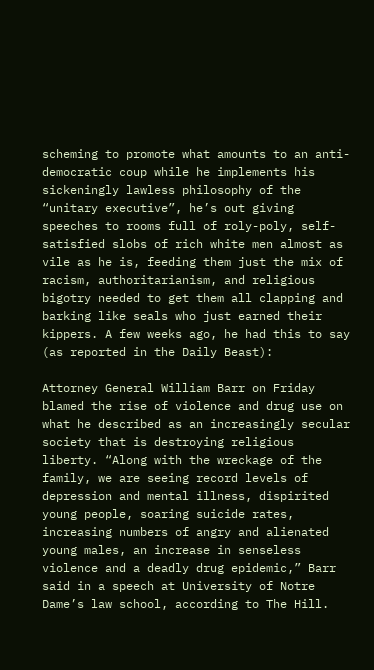scheming to promote what amounts to an anti-democratic coup while he implements his sickeningly lawless philosophy of the “unitary executive”, he’s out giving speeches to rooms full of roly-poly, self-satisfied slobs of rich white men almost as vile as he is, feeding them just the mix of racism, authoritarianism, and religious bigotry needed to get them all clapping and barking like seals who just earned their kippers. A few weeks ago, he had this to say (as reported in the Daily Beast):

Attorney General William Barr on Friday blamed the rise of violence and drug use on what he described as an increasingly secular society that is destroying religious liberty. “Along with the wreckage of the family, we are seeing record levels of depression and mental illness, dispirited young people, soaring suicide rates, increasing numbers of angry and alienated young males, an increase in senseless violence and a deadly drug epidemic,” Barr said in a speech at University of Notre Dame’s law school, according to The Hill.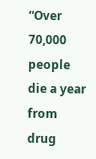“Over 70,000 people die a year from drug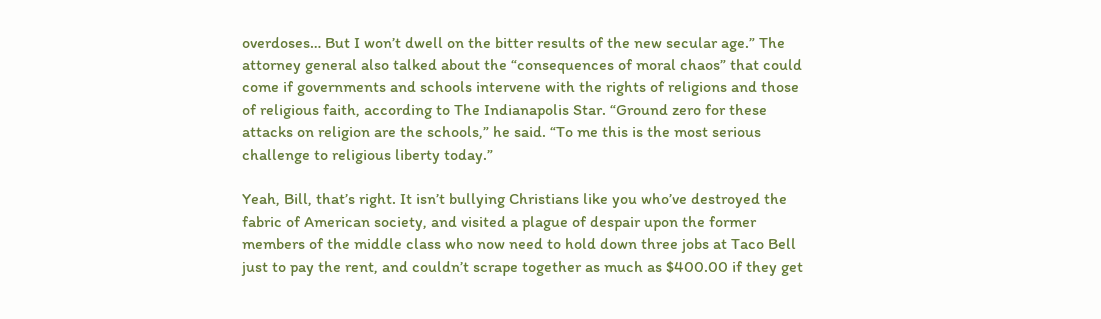overdoses… But I won’t dwell on the bitter results of the new secular age.” The attorney general also talked about the “consequences of moral chaos” that could come if governments and schools intervene with the rights of religions and those of religious faith, according to The Indianapolis Star. “Ground zero for these attacks on religion are the schools,” he said. “To me this is the most serious challenge to religious liberty today.”

Yeah, Bill, that’s right. It isn’t bullying Christians like you who’ve destroyed the fabric of American society, and visited a plague of despair upon the former members of the middle class who now need to hold down three jobs at Taco Bell just to pay the rent, and couldn’t scrape together as much as $400.00 if they get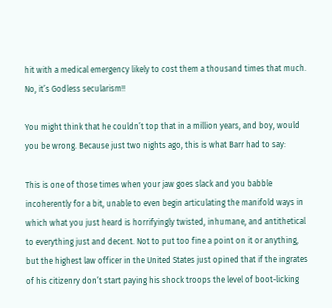hit with a medical emergency likely to cost them a thousand times that much. No, it’s Godless secularism!!

You might think that he couldn’t top that in a million years, and boy, would you be wrong. Because just two nights ago, this is what Barr had to say:

This is one of those times when your jaw goes slack and you babble incoherently for a bit, unable to even begin articulating the manifold ways in which what you just heard is horrifyingly twisted, inhumane, and antithetical to everything just and decent. Not to put too fine a point on it or anything, but the highest law officer in the United States just opined that if the ingrates of his citizenry don’t start paying his shock troops the level of boot-licking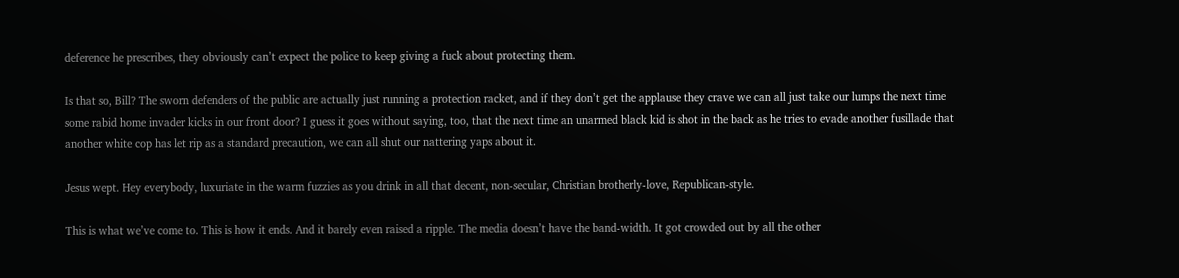deference he prescribes, they obviously can’t expect the police to keep giving a fuck about protecting them.

Is that so, Bill? The sworn defenders of the public are actually just running a protection racket, and if they don’t get the applause they crave we can all just take our lumps the next time some rabid home invader kicks in our front door? I guess it goes without saying, too, that the next time an unarmed black kid is shot in the back as he tries to evade another fusillade that another white cop has let rip as a standard precaution, we can all shut our nattering yaps about it.

Jesus wept. Hey everybody, luxuriate in the warm fuzzies as you drink in all that decent, non-secular, Christian brotherly-love, Republican-style.

This is what we’ve come to. This is how it ends. And it barely even raised a ripple. The media doesn’t have the band-width. It got crowded out by all the other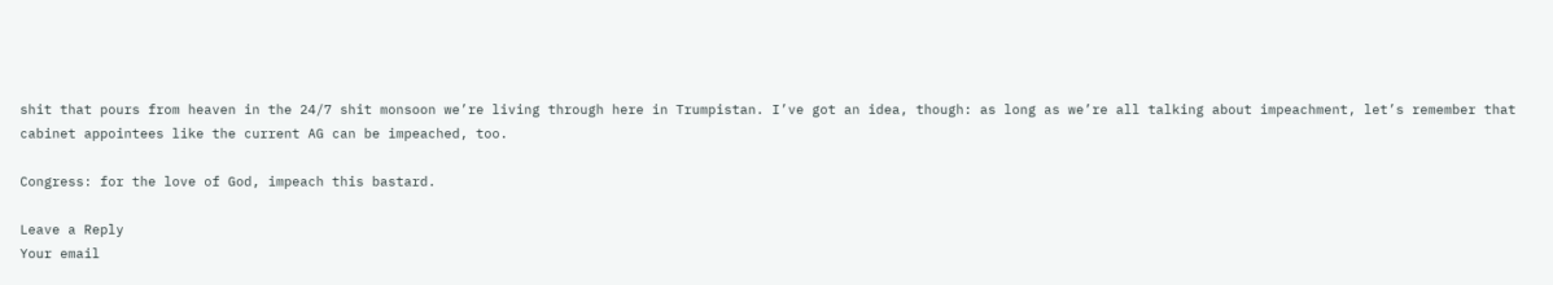shit that pours from heaven in the 24/7 shit monsoon we’re living through here in Trumpistan. I’ve got an idea, though: as long as we’re all talking about impeachment, let’s remember that cabinet appointees like the current AG can be impeached, too.

Congress: for the love of God, impeach this bastard.

Leave a Reply
Your email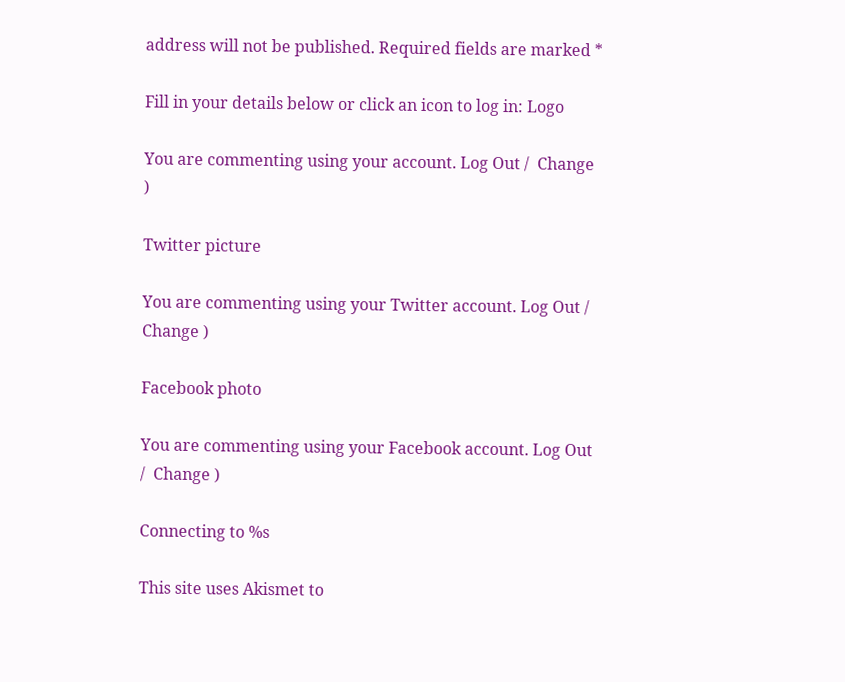address will not be published. Required fields are marked *

Fill in your details below or click an icon to log in: Logo

You are commenting using your account. Log Out /  Change )

Twitter picture

You are commenting using your Twitter account. Log Out /  Change )

Facebook photo

You are commenting using your Facebook account. Log Out /  Change )

Connecting to %s

This site uses Akismet to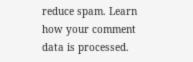reduce spam. Learn how your comment data is processed.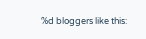%d bloggers like this: